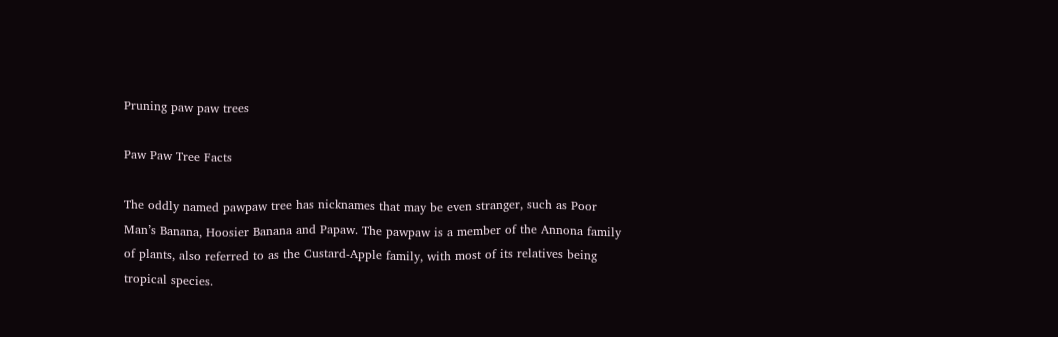Pruning paw paw trees

Paw Paw Tree Facts

The oddly named pawpaw tree has nicknames that may be even stranger, such as Poor Man’s Banana, Hoosier Banana and Papaw. The pawpaw is a member of the Annona family of plants, also referred to as the Custard-Apple family, with most of its relatives being tropical species.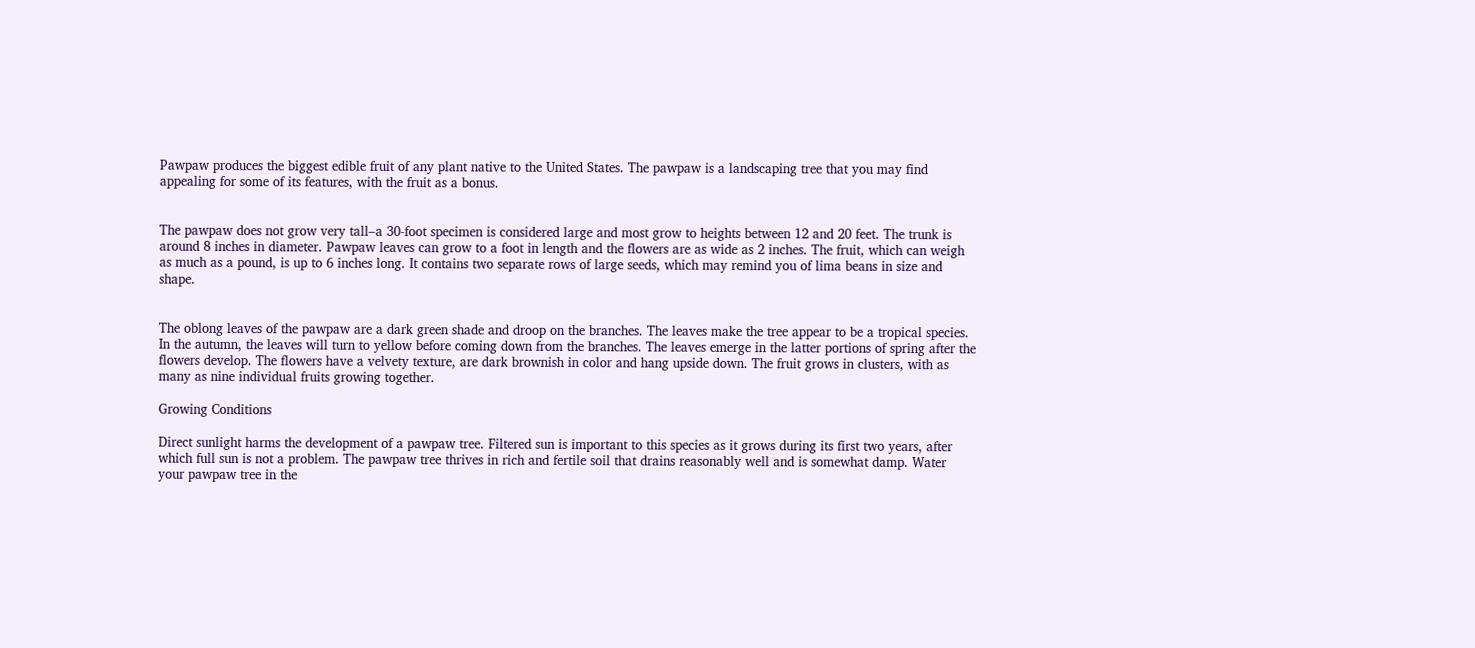Pawpaw produces the biggest edible fruit of any plant native to the United States. The pawpaw is a landscaping tree that you may find appealing for some of its features, with the fruit as a bonus.


The pawpaw does not grow very tall–a 30-foot specimen is considered large and most grow to heights between 12 and 20 feet. The trunk is around 8 inches in diameter. Pawpaw leaves can grow to a foot in length and the flowers are as wide as 2 inches. The fruit, which can weigh as much as a pound, is up to 6 inches long. It contains two separate rows of large seeds, which may remind you of lima beans in size and shape.


The oblong leaves of the pawpaw are a dark green shade and droop on the branches. The leaves make the tree appear to be a tropical species. In the autumn, the leaves will turn to yellow before coming down from the branches. The leaves emerge in the latter portions of spring after the flowers develop. The flowers have a velvety texture, are dark brownish in color and hang upside down. The fruit grows in clusters, with as many as nine individual fruits growing together.

Growing Conditions

Direct sunlight harms the development of a pawpaw tree. Filtered sun is important to this species as it grows during its first two years, after which full sun is not a problem. The pawpaw tree thrives in rich and fertile soil that drains reasonably well and is somewhat damp. Water your pawpaw tree in the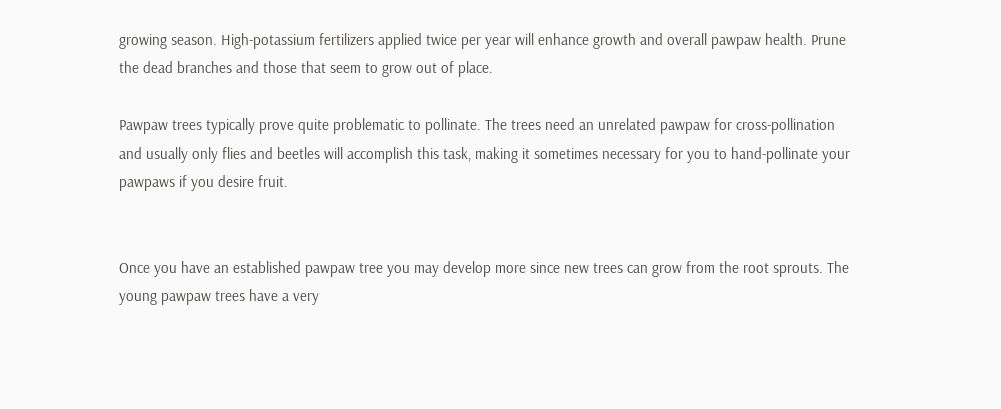growing season. High-potassium fertilizers applied twice per year will enhance growth and overall pawpaw health. Prune the dead branches and those that seem to grow out of place.

Pawpaw trees typically prove quite problematic to pollinate. The trees need an unrelated pawpaw for cross-pollination and usually only flies and beetles will accomplish this task, making it sometimes necessary for you to hand-pollinate your pawpaws if you desire fruit.


Once you have an established pawpaw tree you may develop more since new trees can grow from the root sprouts. The young pawpaw trees have a very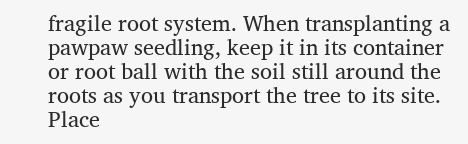fragile root system. When transplanting a pawpaw seedling, keep it in its container or root ball with the soil still around the roots as you transport the tree to its site. Place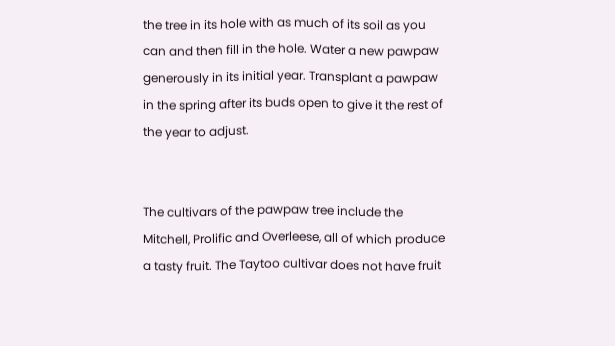the tree in its hole with as much of its soil as you can and then fill in the hole. Water a new pawpaw generously in its initial year. Transplant a pawpaw in the spring after its buds open to give it the rest of the year to adjust.


The cultivars of the pawpaw tree include the Mitchell, Prolific and Overleese, all of which produce a tasty fruit. The Taytoo cultivar does not have fruit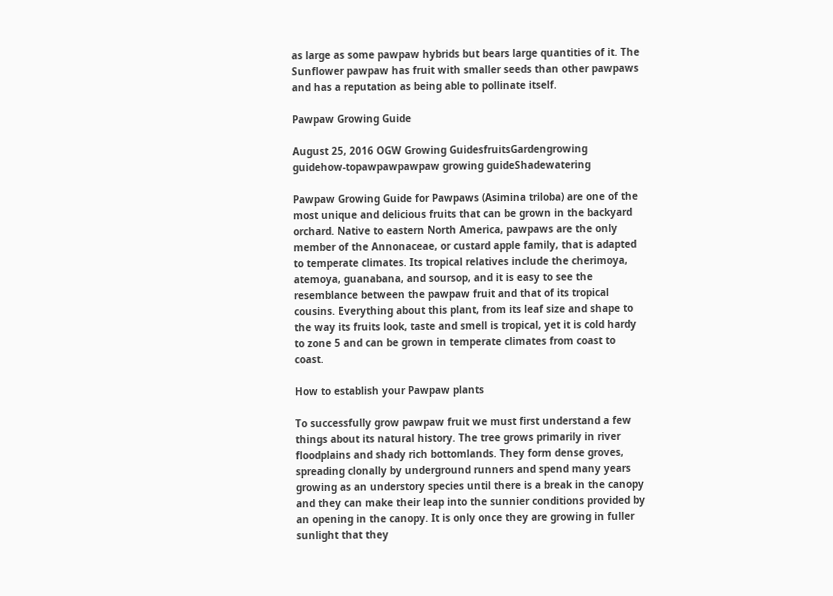as large as some pawpaw hybrids but bears large quantities of it. The Sunflower pawpaw has fruit with smaller seeds than other pawpaws and has a reputation as being able to pollinate itself.

Pawpaw Growing Guide

August 25, 2016 OGW Growing GuidesfruitsGardengrowing guidehow-topawpawpawpaw growing guideShadewatering

Pawpaw Growing Guide for Pawpaws (Asimina triloba) are one of the most unique and delicious fruits that can be grown in the backyard orchard. Native to eastern North America, pawpaws are the only member of the Annonaceae, or custard apple family, that is adapted to temperate climates. Its tropical relatives include the cherimoya, atemoya, guanabana, and soursop, and it is easy to see the resemblance between the pawpaw fruit and that of its tropical cousins. Everything about this plant, from its leaf size and shape to the way its fruits look, taste and smell is tropical, yet it is cold hardy to zone 5 and can be grown in temperate climates from coast to coast.

How to establish your Pawpaw plants

To successfully grow pawpaw fruit we must first understand a few things about its natural history. The tree grows primarily in river floodplains and shady rich bottomlands. They form dense groves, spreading clonally by underground runners and spend many years growing as an understory species until there is a break in the canopy and they can make their leap into the sunnier conditions provided by an opening in the canopy. It is only once they are growing in fuller sunlight that they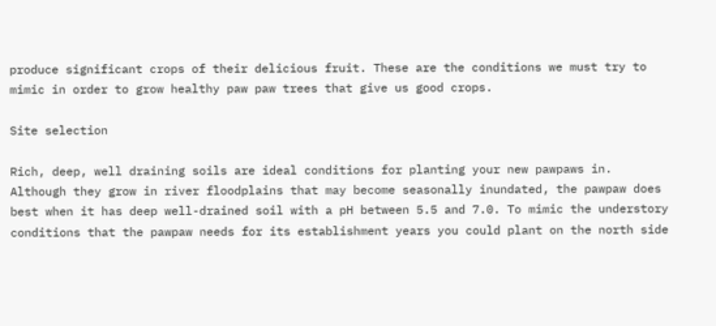produce significant crops of their delicious fruit. These are the conditions we must try to mimic in order to grow healthy paw paw trees that give us good crops.

Site selection

Rich, deep, well draining soils are ideal conditions for planting your new pawpaws in. Although they grow in river floodplains that may become seasonally inundated, the pawpaw does best when it has deep well-drained soil with a pH between 5.5 and 7.0. To mimic the understory conditions that the pawpaw needs for its establishment years you could plant on the north side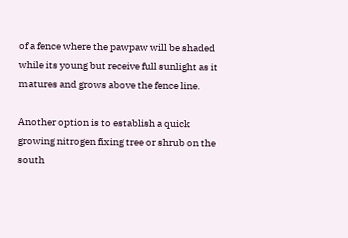of a fence where the pawpaw will be shaded while its young but receive full sunlight as it matures and grows above the fence line.

Another option is to establish a quick growing nitrogen fixing tree or shrub on the south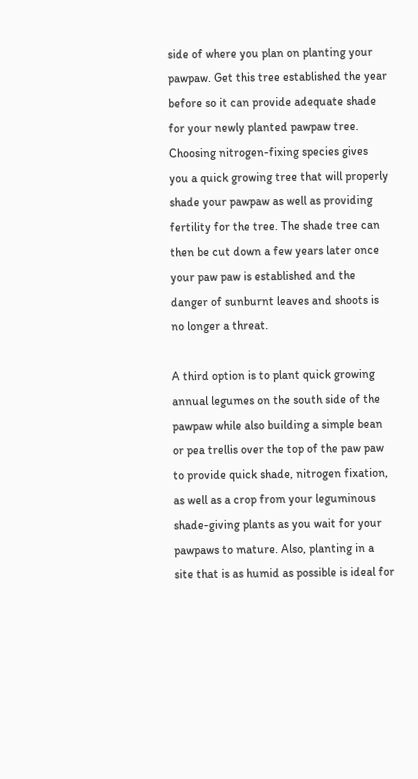side of where you plan on planting your pawpaw. Get this tree established the year before so it can provide adequate shade for your newly planted pawpaw tree. Choosing nitrogen-fixing species gives you a quick growing tree that will properly shade your pawpaw as well as providing fertility for the tree. The shade tree can then be cut down a few years later once your paw paw is established and the danger of sunburnt leaves and shoots is no longer a threat.

A third option is to plant quick growing annual legumes on the south side of the pawpaw while also building a simple bean or pea trellis over the top of the paw paw to provide quick shade, nitrogen fixation, as well as a crop from your leguminous shade-giving plants as you wait for your pawpaws to mature. Also, planting in a site that is as humid as possible is ideal for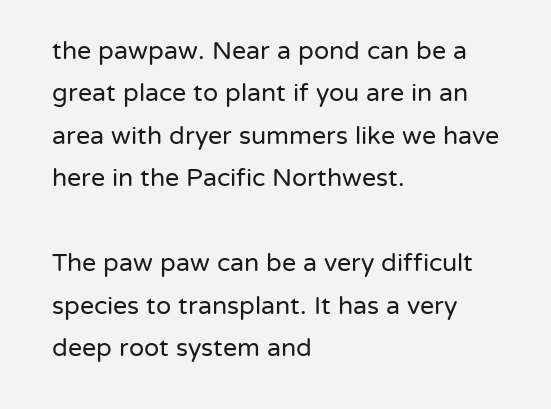the pawpaw. Near a pond can be a great place to plant if you are in an area with dryer summers like we have here in the Pacific Northwest.

The paw paw can be a very difficult species to transplant. It has a very deep root system and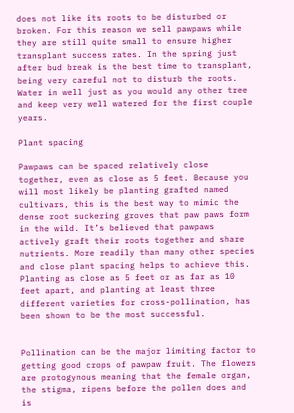does not like its roots to be disturbed or broken. For this reason we sell pawpaws while they are still quite small to ensure higher transplant success rates. In the spring just after bud break is the best time to transplant, being very careful not to disturb the roots. Water in well just as you would any other tree and keep very well watered for the first couple years.

Plant spacing

Pawpaws can be spaced relatively close together, even as close as 5 feet. Because you will most likely be planting grafted named cultivars, this is the best way to mimic the dense root suckering groves that paw paws form in the wild. It’s believed that pawpaws actively graft their roots together and share nutrients. More readily than many other species and close plant spacing helps to achieve this. Planting as close as 5 feet or as far as 10 feet apart, and planting at least three different varieties for cross-pollination, has been shown to be the most successful.


Pollination can be the major limiting factor to getting good crops of pawpaw fruit. The flowers are protogynous meaning that the female organ, the stigma, ripens before the pollen does and is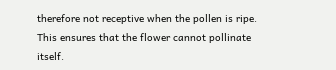therefore not receptive when the pollen is ripe. This ensures that the flower cannot pollinate itself.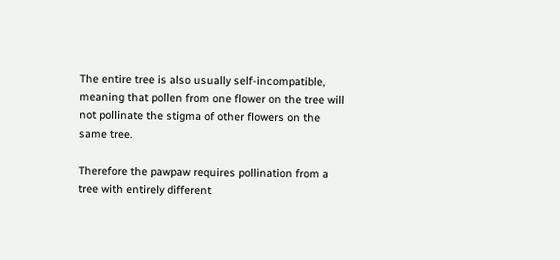The entire tree is also usually self-incompatible, meaning that pollen from one flower on the tree will not pollinate the stigma of other flowers on the same tree.

Therefore the pawpaw requires pollination from a tree with entirely different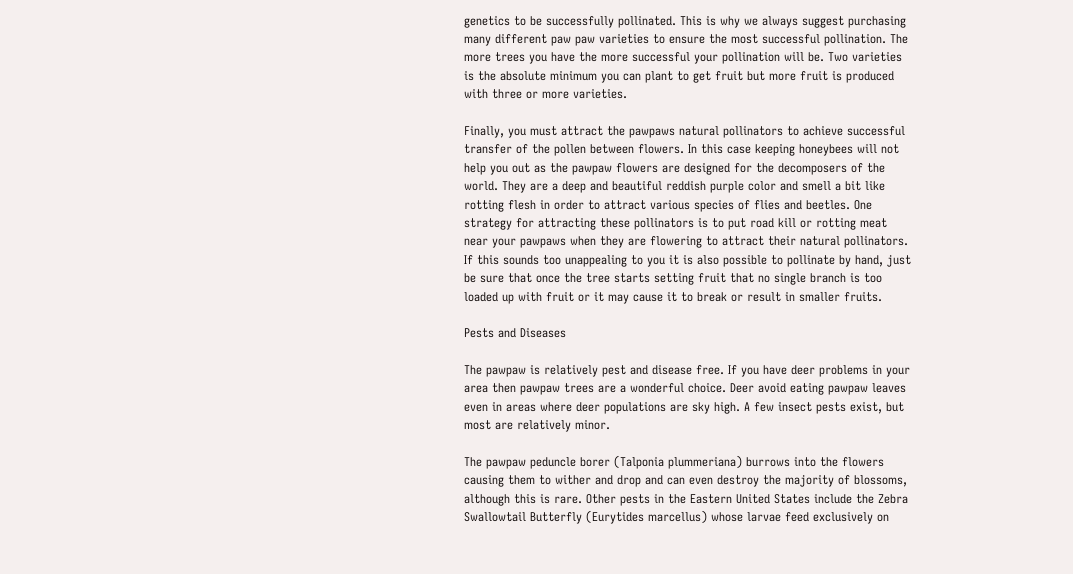genetics to be successfully pollinated. This is why we always suggest purchasing many different paw paw varieties to ensure the most successful pollination. The more trees you have the more successful your pollination will be. Two varieties is the absolute minimum you can plant to get fruit but more fruit is produced with three or more varieties.

Finally, you must attract the pawpaws natural pollinators to achieve successful transfer of the pollen between flowers. In this case keeping honeybees will not help you out as the pawpaw flowers are designed for the decomposers of the world. They are a deep and beautiful reddish purple color and smell a bit like rotting flesh in order to attract various species of flies and beetles. One strategy for attracting these pollinators is to put road kill or rotting meat near your pawpaws when they are flowering to attract their natural pollinators. If this sounds too unappealing to you it is also possible to pollinate by hand, just be sure that once the tree starts setting fruit that no single branch is too loaded up with fruit or it may cause it to break or result in smaller fruits.

Pests and Diseases

The pawpaw is relatively pest and disease free. If you have deer problems in your area then pawpaw trees are a wonderful choice. Deer avoid eating pawpaw leaves even in areas where deer populations are sky high. A few insect pests exist, but most are relatively minor.

The pawpaw peduncle borer (Talponia plummeriana) burrows into the flowers causing them to wither and drop and can even destroy the majority of blossoms, although this is rare. Other pests in the Eastern United States include the Zebra Swallowtail Butterfly (Eurytides marcellus) whose larvae feed exclusively on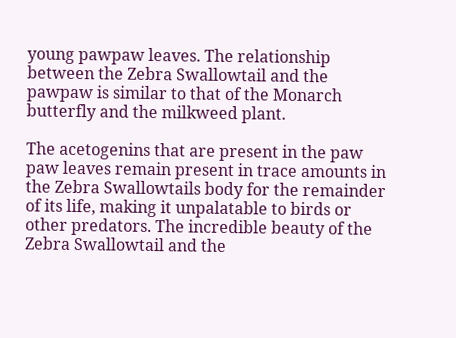young pawpaw leaves. The relationship between the Zebra Swallowtail and the pawpaw is similar to that of the Monarch butterfly and the milkweed plant.

The acetogenins that are present in the paw paw leaves remain present in trace amounts in the Zebra Swallowtails body for the remainder of its life, making it unpalatable to birds or other predators. The incredible beauty of the Zebra Swallowtail and the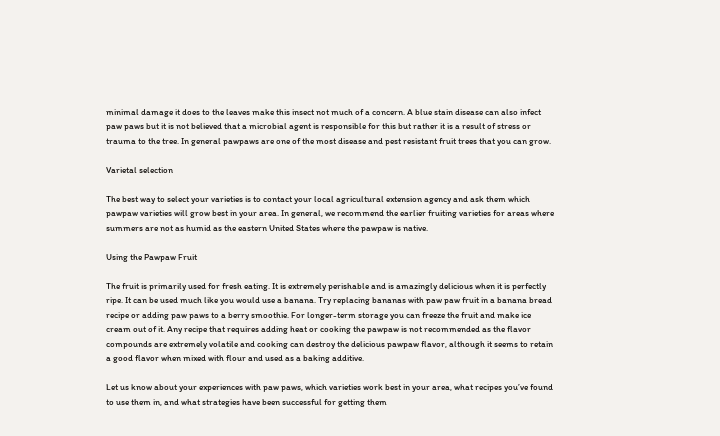minimal damage it does to the leaves make this insect not much of a concern. A blue stain disease can also infect paw paws but it is not believed that a microbial agent is responsible for this but rather it is a result of stress or trauma to the tree. In general pawpaws are one of the most disease and pest resistant fruit trees that you can grow.

Varietal selection

The best way to select your varieties is to contact your local agricultural extension agency and ask them which pawpaw varieties will grow best in your area. In general, we recommend the earlier fruiting varieties for areas where summers are not as humid as the eastern United States where the pawpaw is native.

Using the Pawpaw Fruit

The fruit is primarily used for fresh eating. It is extremely perishable and is amazingly delicious when it is perfectly ripe. It can be used much like you would use a banana. Try replacing bananas with paw paw fruit in a banana bread recipe or adding paw paws to a berry smoothie. For longer-term storage you can freeze the fruit and make ice cream out of it. Any recipe that requires adding heat or cooking the pawpaw is not recommended as the flavor compounds are extremely volatile and cooking can destroy the delicious pawpaw flavor, although it seems to retain a good flavor when mixed with flour and used as a baking additive.

Let us know about your experiences with paw paws, which varieties work best in your area, what recipes you’ve found to use them in, and what strategies have been successful for getting them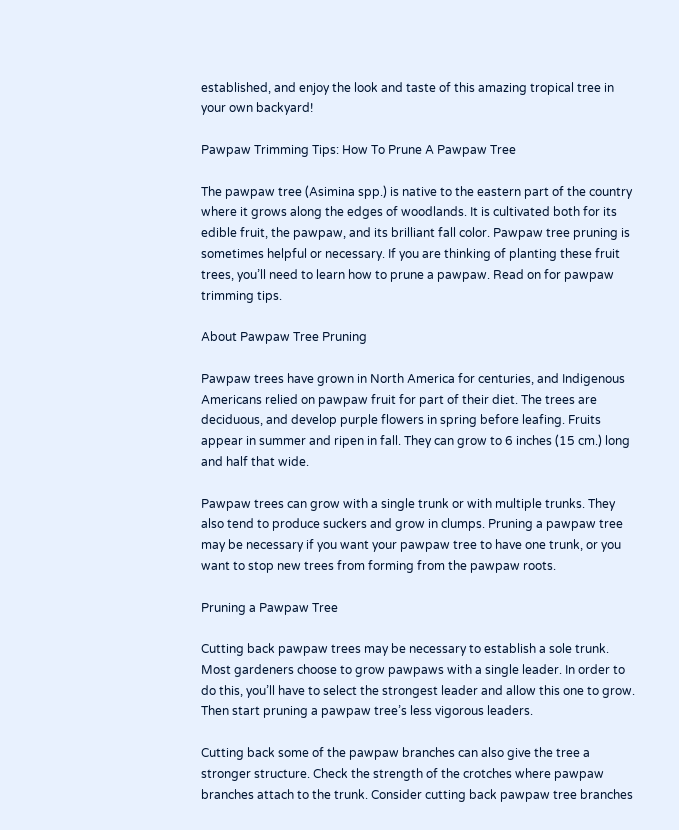established, and enjoy the look and taste of this amazing tropical tree in your own backyard!

Pawpaw Trimming Tips: How To Prune A Pawpaw Tree

The pawpaw tree (Asimina spp.) is native to the eastern part of the country where it grows along the edges of woodlands. It is cultivated both for its edible fruit, the pawpaw, and its brilliant fall color. Pawpaw tree pruning is sometimes helpful or necessary. If you are thinking of planting these fruit trees, you’ll need to learn how to prune a pawpaw. Read on for pawpaw trimming tips.

About Pawpaw Tree Pruning

Pawpaw trees have grown in North America for centuries, and Indigenous Americans relied on pawpaw fruit for part of their diet. The trees are deciduous, and develop purple flowers in spring before leafing. Fruits appear in summer and ripen in fall. They can grow to 6 inches (15 cm.) long and half that wide.

Pawpaw trees can grow with a single trunk or with multiple trunks. They also tend to produce suckers and grow in clumps. Pruning a pawpaw tree may be necessary if you want your pawpaw tree to have one trunk, or you want to stop new trees from forming from the pawpaw roots.

Pruning a Pawpaw Tree

Cutting back pawpaw trees may be necessary to establish a sole trunk. Most gardeners choose to grow pawpaws with a single leader. In order to do this, you’ll have to select the strongest leader and allow this one to grow. Then start pruning a pawpaw tree’s less vigorous leaders.

Cutting back some of the pawpaw branches can also give the tree a stronger structure. Check the strength of the crotches where pawpaw branches attach to the trunk. Consider cutting back pawpaw tree branches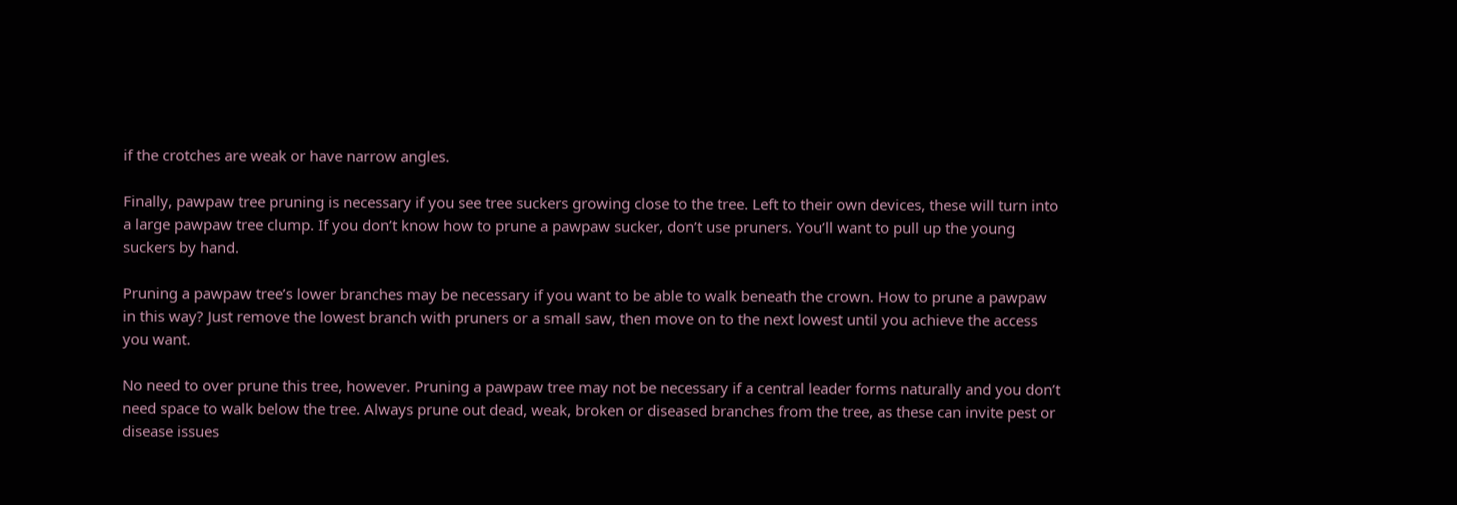if the crotches are weak or have narrow angles.

Finally, pawpaw tree pruning is necessary if you see tree suckers growing close to the tree. Left to their own devices, these will turn into a large pawpaw tree clump. If you don’t know how to prune a pawpaw sucker, don’t use pruners. You’ll want to pull up the young suckers by hand.

Pruning a pawpaw tree’s lower branches may be necessary if you want to be able to walk beneath the crown. How to prune a pawpaw in this way? Just remove the lowest branch with pruners or a small saw, then move on to the next lowest until you achieve the access you want.

No need to over prune this tree, however. Pruning a pawpaw tree may not be necessary if a central leader forms naturally and you don’t need space to walk below the tree. Always prune out dead, weak, broken or diseased branches from the tree, as these can invite pest or disease issues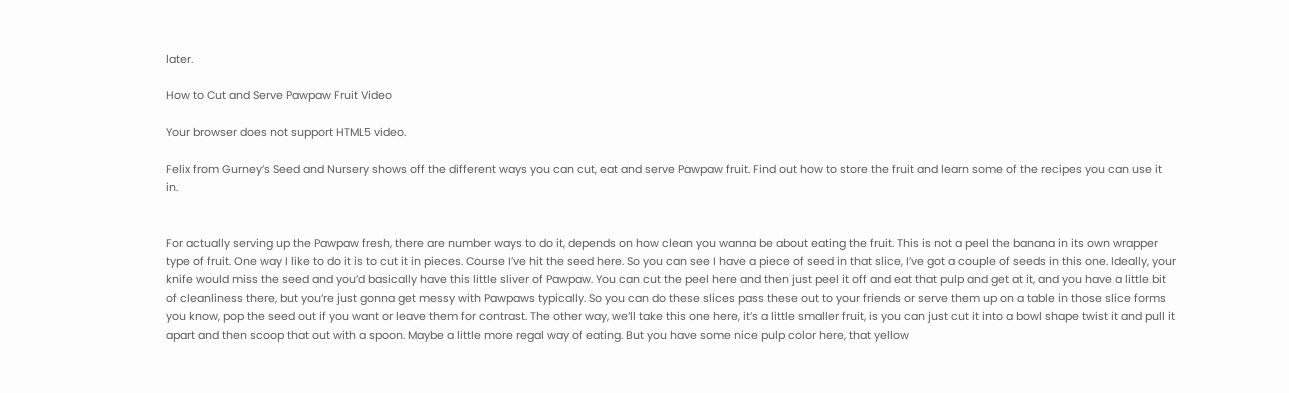later.

How to Cut and Serve Pawpaw Fruit Video

Your browser does not support HTML5 video.

Felix from Gurney’s Seed and Nursery shows off the different ways you can cut, eat and serve Pawpaw fruit. Find out how to store the fruit and learn some of the recipes you can use it in.


For actually serving up the Pawpaw fresh, there are number ways to do it, depends on how clean you wanna be about eating the fruit. This is not a peel the banana in its own wrapper type of fruit. One way I like to do it is to cut it in pieces. Course I’ve hit the seed here. So you can see I have a piece of seed in that slice, I’ve got a couple of seeds in this one. Ideally, your knife would miss the seed and you’d basically have this little sliver of Pawpaw. You can cut the peel here and then just peel it off and eat that pulp and get at it, and you have a little bit of cleanliness there, but you’re just gonna get messy with Pawpaws typically. So you can do these slices pass these out to your friends or serve them up on a table in those slice forms you know, pop the seed out if you want or leave them for contrast. The other way, we’ll take this one here, it’s a little smaller fruit, is you can just cut it into a bowl shape twist it and pull it apart and then scoop that out with a spoon. Maybe a little more regal way of eating. But you have some nice pulp color here, that yellow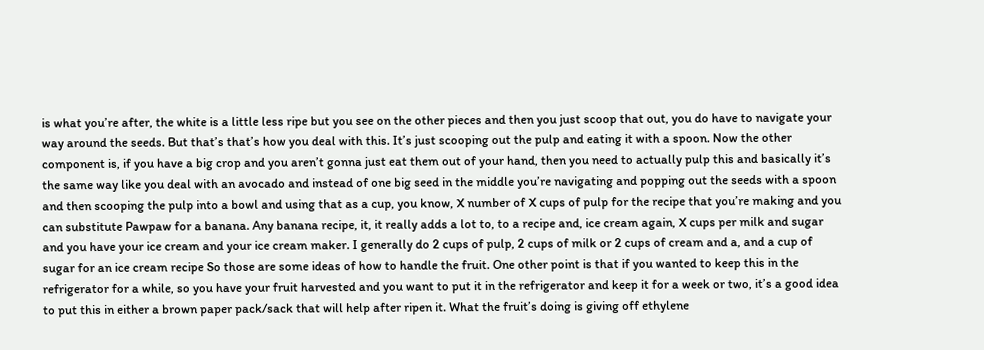is what you’re after, the white is a little less ripe but you see on the other pieces and then you just scoop that out, you do have to navigate your way around the seeds. But that’s that’s how you deal with this. It’s just scooping out the pulp and eating it with a spoon. Now the other component is, if you have a big crop and you aren’t gonna just eat them out of your hand, then you need to actually pulp this and basically it’s the same way like you deal with an avocado and instead of one big seed in the middle you’re navigating and popping out the seeds with a spoon and then scooping the pulp into a bowl and using that as a cup, you know, X number of X cups of pulp for the recipe that you’re making and you can substitute Pawpaw for a banana. Any banana recipe, it, it really adds a lot to, to a recipe and, ice cream again, X cups per milk and sugar and you have your ice cream and your ice cream maker. I generally do 2 cups of pulp, 2 cups of milk or 2 cups of cream and a, and a cup of sugar for an ice cream recipe So those are some ideas of how to handle the fruit. One other point is that if you wanted to keep this in the refrigerator for a while, so you have your fruit harvested and you want to put it in the refrigerator and keep it for a week or two, it’s a good idea to put this in either a brown paper pack/sack that will help after ripen it. What the fruit’s doing is giving off ethylene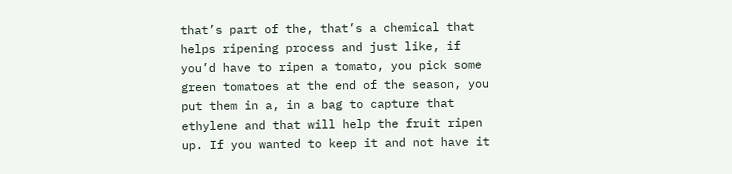that’s part of the, that’s a chemical that helps ripening process and just like, if you’d have to ripen a tomato, you pick some green tomatoes at the end of the season, you put them in a, in a bag to capture that ethylene and that will help the fruit ripen up. If you wanted to keep it and not have it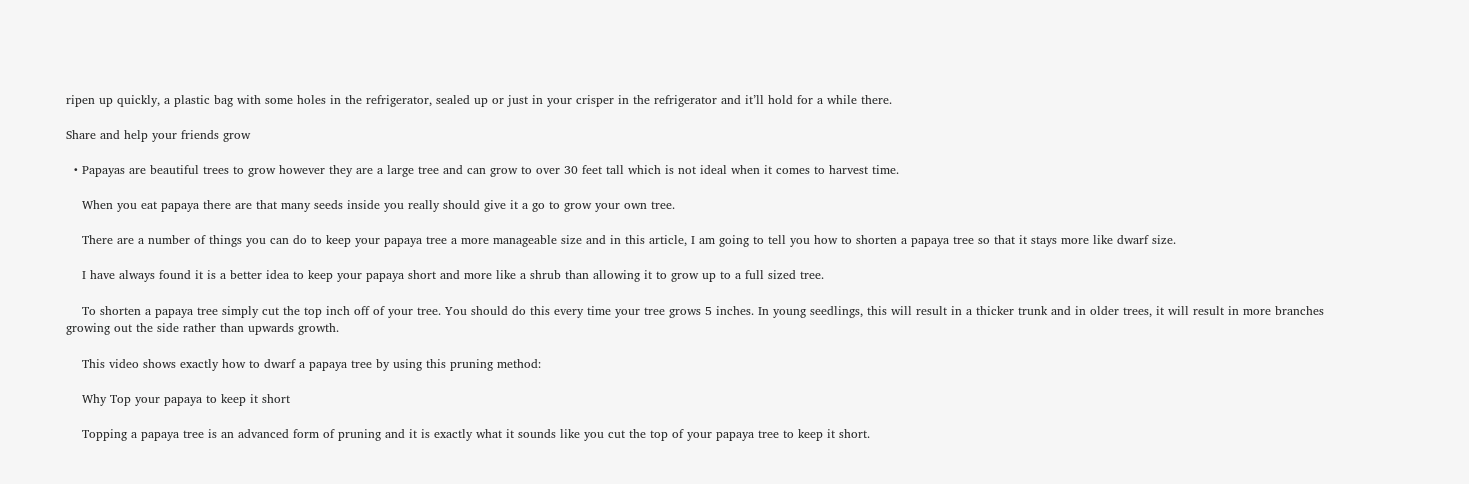ripen up quickly, a plastic bag with some holes in the refrigerator, sealed up or just in your crisper in the refrigerator and it’ll hold for a while there.

Share and help your friends grow

  • Papayas are beautiful trees to grow however they are a large tree and can grow to over 30 feet tall which is not ideal when it comes to harvest time.

    When you eat papaya there are that many seeds inside you really should give it a go to grow your own tree.

    There are a number of things you can do to keep your papaya tree a more manageable size and in this article, I am going to tell you how to shorten a papaya tree so that it stays more like dwarf size.

    I have always found it is a better idea to keep your papaya short and more like a shrub than allowing it to grow up to a full sized tree.

    To shorten a papaya tree simply cut the top inch off of your tree. You should do this every time your tree grows 5 inches. In young seedlings, this will result in a thicker trunk and in older trees, it will result in more branches growing out the side rather than upwards growth.

    This video shows exactly how to dwarf a papaya tree by using this pruning method:

    Why Top your papaya to keep it short

    Topping a papaya tree is an advanced form of pruning and it is exactly what it sounds like you cut the top of your papaya tree to keep it short.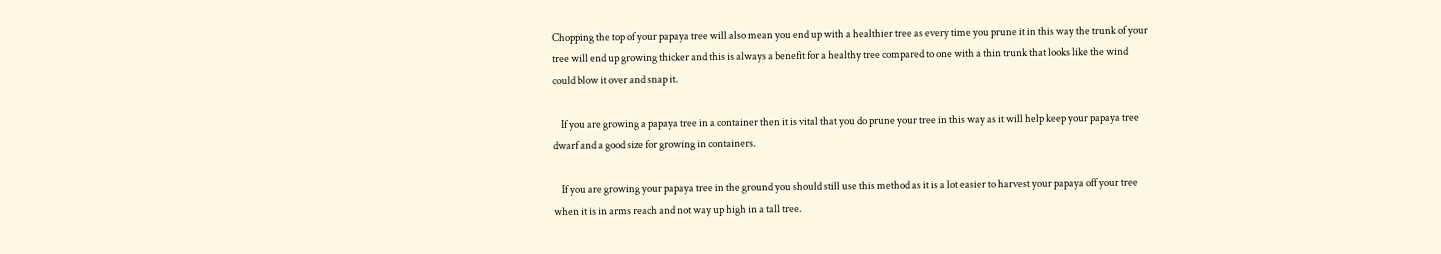Chopping the top of your papaya tree will also mean you end up with a healthier tree as every time you prune it in this way the trunk of your tree will end up growing thicker and this is always a benefit for a healthy tree compared to one with a thin trunk that looks like the wind could blow it over and snap it.

    If you are growing a papaya tree in a container then it is vital that you do prune your tree in this way as it will help keep your papaya tree dwarf and a good size for growing in containers.

    If you are growing your papaya tree in the ground you should still use this method as it is a lot easier to harvest your papaya off your tree when it is in arms reach and not way up high in a tall tree.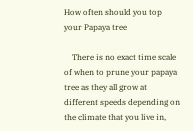How often should you top your Papaya tree

    There is no exact time scale of when to prune your papaya tree as they all grow at different speeds depending on the climate that you live in,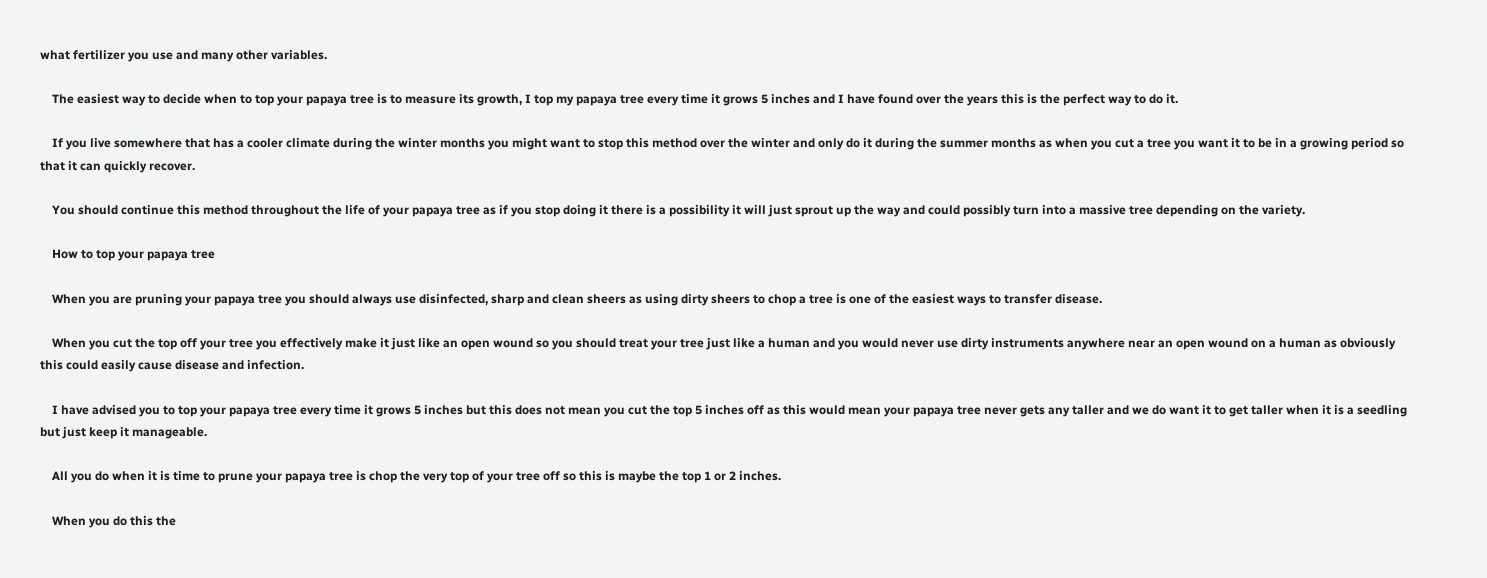what fertilizer you use and many other variables.

    The easiest way to decide when to top your papaya tree is to measure its growth, I top my papaya tree every time it grows 5 inches and I have found over the years this is the perfect way to do it.

    If you live somewhere that has a cooler climate during the winter months you might want to stop this method over the winter and only do it during the summer months as when you cut a tree you want it to be in a growing period so that it can quickly recover.

    You should continue this method throughout the life of your papaya tree as if you stop doing it there is a possibility it will just sprout up the way and could possibly turn into a massive tree depending on the variety.

    How to top your papaya tree

    When you are pruning your papaya tree you should always use disinfected, sharp and clean sheers as using dirty sheers to chop a tree is one of the easiest ways to transfer disease.

    When you cut the top off your tree you effectively make it just like an open wound so you should treat your tree just like a human and you would never use dirty instruments anywhere near an open wound on a human as obviously this could easily cause disease and infection.

    I have advised you to top your papaya tree every time it grows 5 inches but this does not mean you cut the top 5 inches off as this would mean your papaya tree never gets any taller and we do want it to get taller when it is a seedling but just keep it manageable.

    All you do when it is time to prune your papaya tree is chop the very top of your tree off so this is maybe the top 1 or 2 inches.

    When you do this the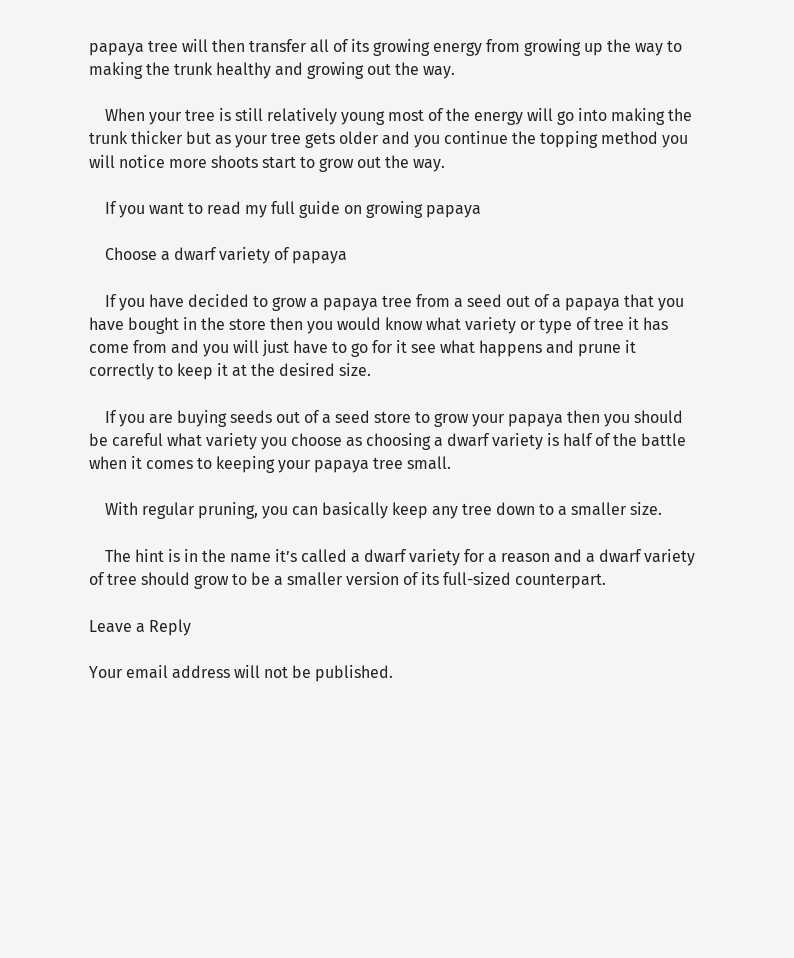papaya tree will then transfer all of its growing energy from growing up the way to making the trunk healthy and growing out the way.

    When your tree is still relatively young most of the energy will go into making the trunk thicker but as your tree gets older and you continue the topping method you will notice more shoots start to grow out the way.

    If you want to read my full guide on growing papaya

    Choose a dwarf variety of papaya

    If you have decided to grow a papaya tree from a seed out of a papaya that you have bought in the store then you would know what variety or type of tree it has come from and you will just have to go for it see what happens and prune it correctly to keep it at the desired size.

    If you are buying seeds out of a seed store to grow your papaya then you should be careful what variety you choose as choosing a dwarf variety is half of the battle when it comes to keeping your papaya tree small.

    With regular pruning, you can basically keep any tree down to a smaller size.

    The hint is in the name it’s called a dwarf variety for a reason and a dwarf variety of tree should grow to be a smaller version of its full-sized counterpart.

Leave a Reply

Your email address will not be published.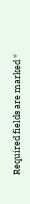Required fields are marked *